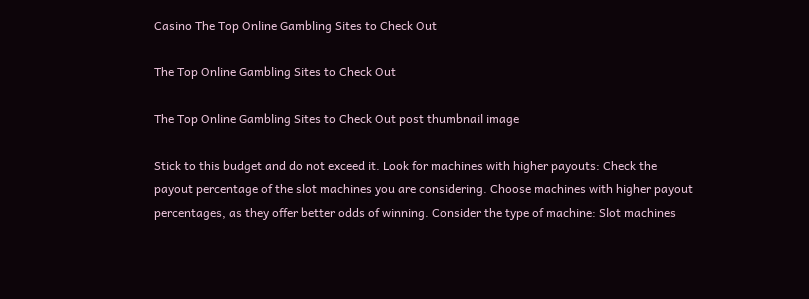Casino The Top Online Gambling Sites to Check Out

The Top Online Gambling Sites to Check Out

The Top Online Gambling Sites to Check Out post thumbnail image

Stick to this budget and do not exceed it. Look for machines with higher payouts: Check the payout percentage of the slot machines you are considering. Choose machines with higher payout percentages, as they offer better odds of winning. Consider the type of machine: Slot machines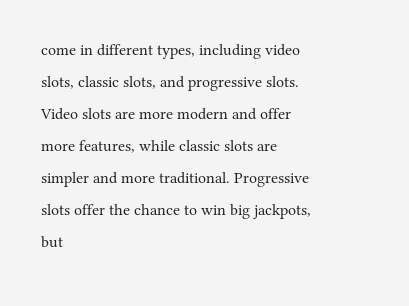come in different types, including video slots, classic slots, and progressive slots. Video slots are more modern and offer more features, while classic slots are simpler and more traditional. Progressive slots offer the chance to win big jackpots, but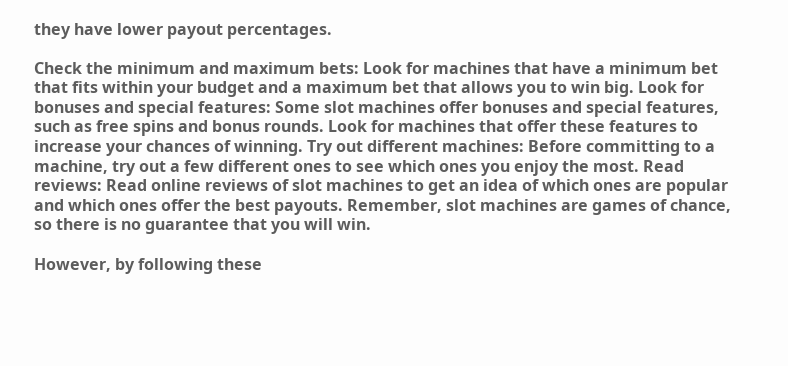they have lower payout percentages.

Check the minimum and maximum bets: Look for machines that have a minimum bet that fits within your budget and a maximum bet that allows you to win big. Look for bonuses and special features: Some slot machines offer bonuses and special features, such as free spins and bonus rounds. Look for machines that offer these features to increase your chances of winning. Try out different machines: Before committing to a machine, try out a few different ones to see which ones you enjoy the most. Read reviews: Read online reviews of slot machines to get an idea of which ones are popular and which ones offer the best payouts. Remember, slot machines are games of chance, so there is no guarantee that you will win.

However, by following these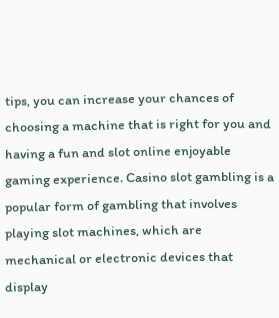tips, you can increase your chances of choosing a machine that is right for you and having a fun and slot online enjoyable gaming experience. Casino slot gambling is a popular form of gambling that involves playing slot machines, which are mechanical or electronic devices that display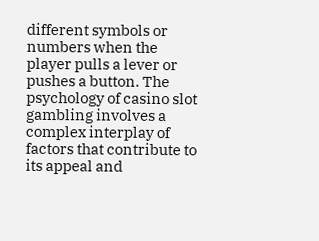different symbols or numbers when the player pulls a lever or pushes a button. The psychology of casino slot gambling involves a complex interplay of factors that contribute to its appeal and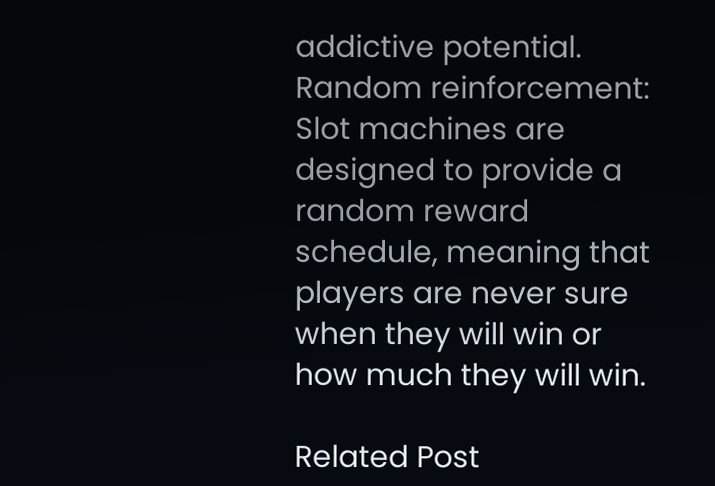addictive potential. Random reinforcement: Slot machines are designed to provide a random reward schedule, meaning that players are never sure when they will win or how much they will win.

Related Post